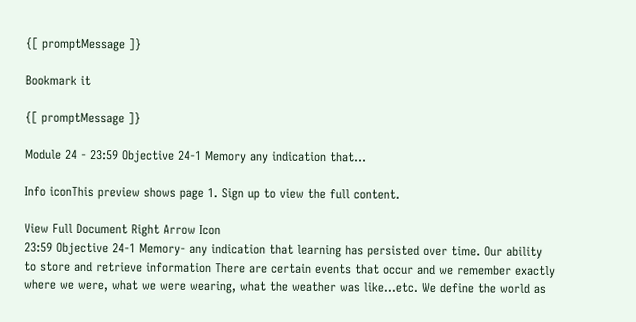{[ promptMessage ]}

Bookmark it

{[ promptMessage ]}

Module 24 - 23:59 Objective 24-1 Memory any indication that...

Info iconThis preview shows page 1. Sign up to view the full content.

View Full Document Right Arrow Icon
23:59 Objective 24-1 Memory- any indication that learning has persisted over time. Our ability to store and retrieve information There are certain events that occur and we remember exactly where we were, what we were wearing, what the weather was like…etc. We define the world as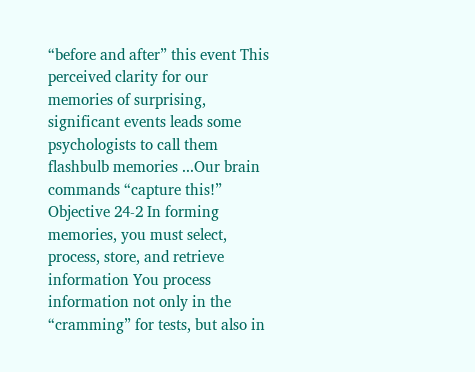“before and after” this event This perceived clarity for our memories of surprising, significant events leads some psychologists to call them flashbulb memories ...Our brain commands “capture this!” Objective 24-2 In forming memories, you must select, process, store, and retrieve information You process information not only in the “cramming” for tests, but also in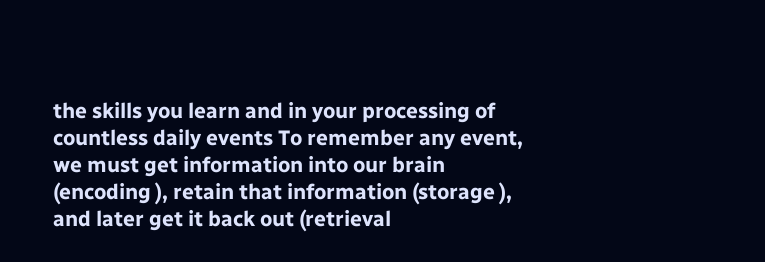the skills you learn and in your processing of countless daily events To remember any event, we must get information into our brain (encoding ), retain that information (storage ), and later get it back out (retrieval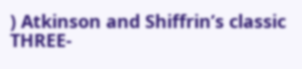) Atkinson and Shiffrin’s classic THREE-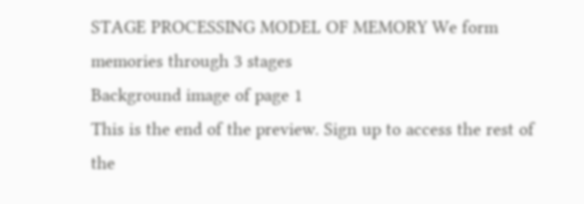STAGE PROCESSING MODEL OF MEMORY We form memories through 3 stages
Background image of page 1
This is the end of the preview. Sign up to access the rest of the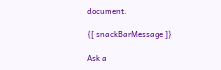document.

{[ snackBarMessage ]}

Ask a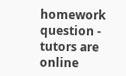homework question - tutors are online